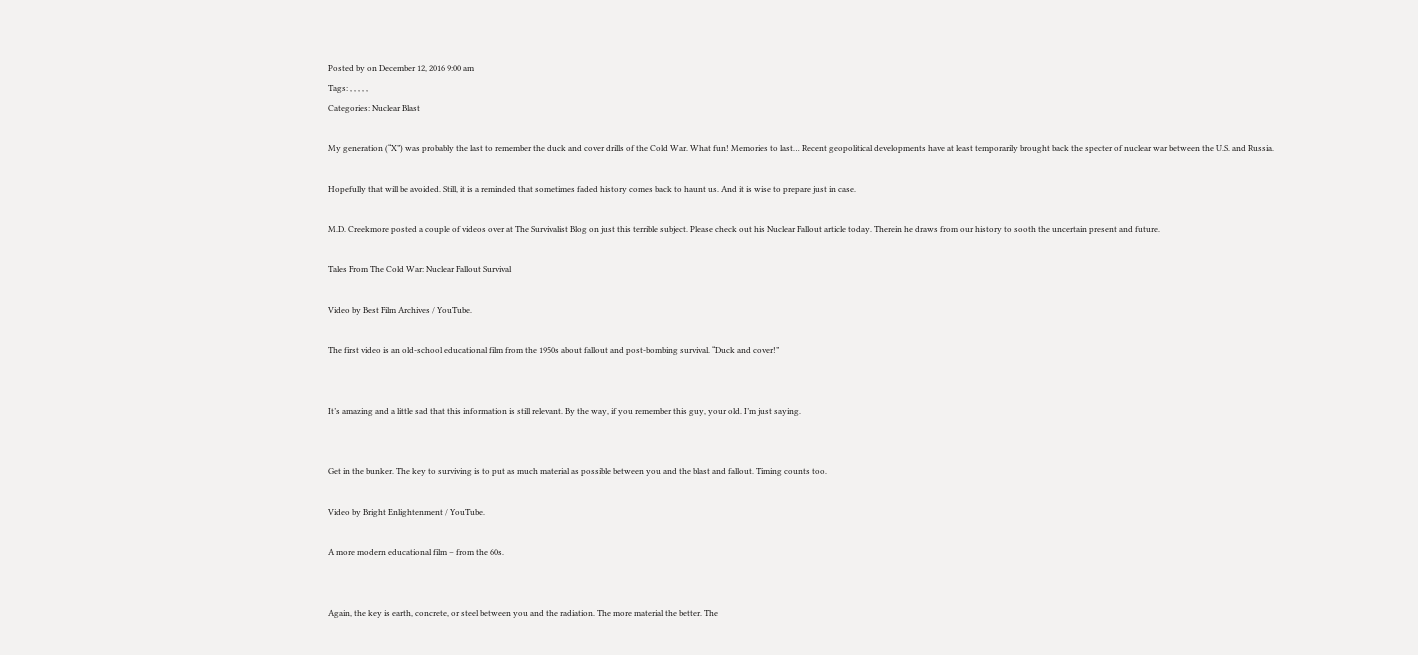Posted by on December 12, 2016 9:00 am
Tags: , , , , ,
Categories: Nuclear Blast

My generation (“X”) was probably the last to remember the duck and cover drills of the Cold War. What fun! Memories to last… Recent geopolitical developments have at least temporarily brought back the specter of nuclear war between the U.S. and Russia.

Hopefully that will be avoided. Still, it is a reminded that sometimes faded history comes back to haunt us. And it is wise to prepare just in case.

M.D. Creekmore posted a couple of videos over at The Survivalist Blog on just this terrible subject. Please check out his Nuclear Fallout article today. Therein he draws from our history to sooth the uncertain present and future.

Tales From The Cold War: Nuclear Fallout Survival

Video by Best Film Archives / YouTube.

The first video is an old-school educational film from the 1950s about fallout and post-bombing survival. “Duck and cover!”


It’s amazing and a little sad that this information is still relevant. By the way, if you remember this guy, your old. I’m just saying.


Get in the bunker. The key to surviving is to put as much material as possible between you and the blast and fallout. Timing counts too.

Video by Bright Enlightenment / YouTube.

A more modern educational film – from the 60s.


Again, the key is earth, concrete, or steel between you and the radiation. The more material the better. The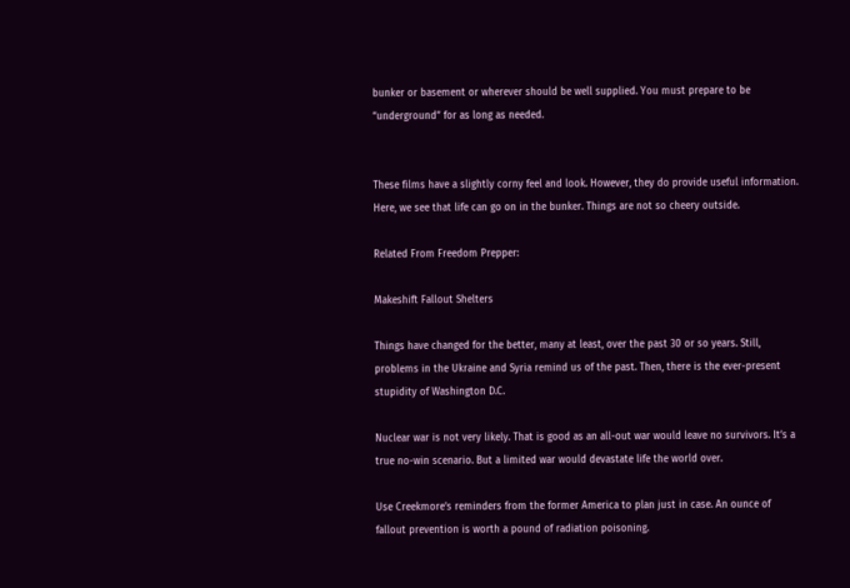bunker or basement or wherever should be well supplied. You must prepare to be “underground” for as long as needed.


These films have a slightly corny feel and look. However, they do provide useful information. Here, we see that life can go on in the bunker. Things are not so cheery outside.

Related From Freedom Prepper:

Makeshift Fallout Shelters

Things have changed for the better, many at least, over the past 30 or so years. Still, problems in the Ukraine and Syria remind us of the past. Then, there is the ever-present stupidity of Washington D.C.

Nuclear war is not very likely. That is good as an all-out war would leave no survivors. It’s a true no-win scenario. But a limited war would devastate life the world over.

Use Creekmore’s reminders from the former America to plan just in case. An ounce of fallout prevention is worth a pound of radiation poisoning.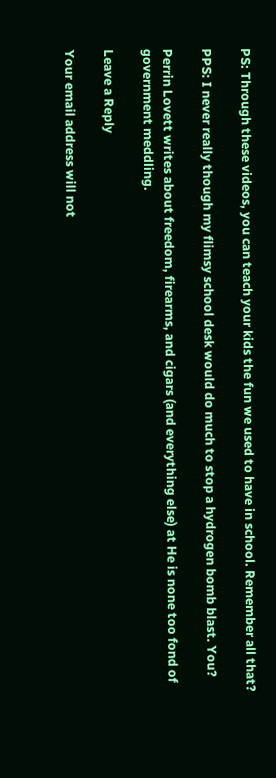PS: Through these videos, you can teach your kids the fun we used to have in school. Remember all that?

PPS: I never really though my flimsy school desk would do much to stop a hydrogen bomb blast. You?

Perrin Lovett writes about freedom, firearms, and cigars (and everything else) at He is none too fond of government meddling.

Leave a Reply

Your email address will not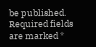be published. Required fields are marked *